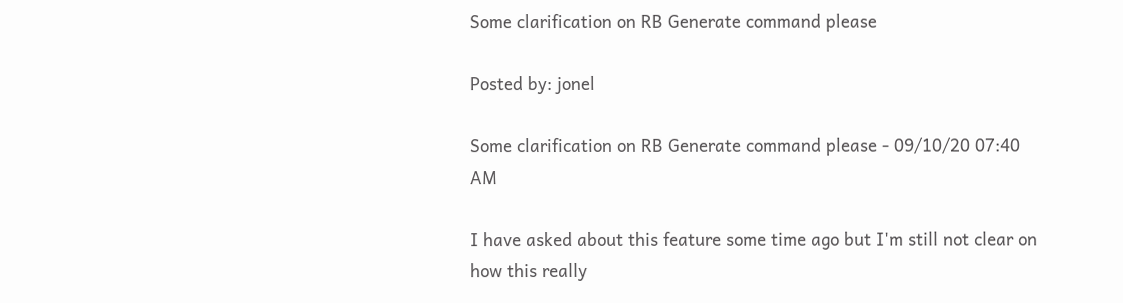Some clarification on RB Generate command please

Posted by: jonel

Some clarification on RB Generate command please - 09/10/20 07:40 AM

I have asked about this feature some time ago but I'm still not clear on how this really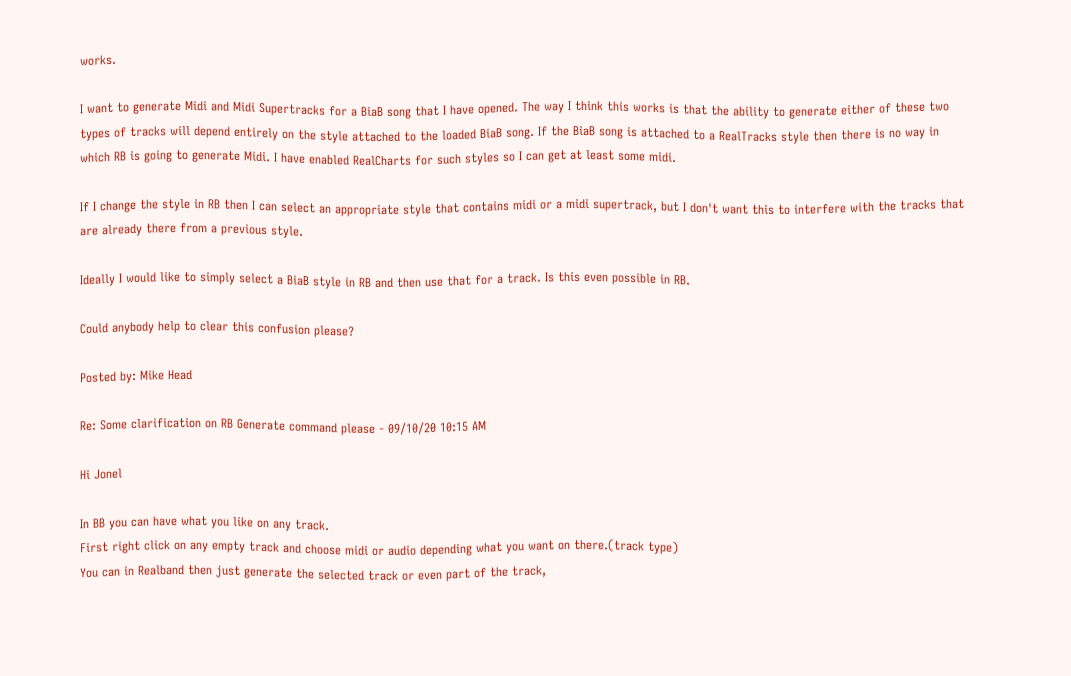works.

I want to generate Midi and Midi Supertracks for a BiaB song that I have opened. The way I think this works is that the ability to generate either of these two types of tracks will depend entirely on the style attached to the loaded BiaB song. If the BiaB song is attached to a RealTracks style then there is no way in which RB is going to generate Midi. I have enabled RealCharts for such styles so I can get at least some midi.

If I change the style in RB then I can select an appropriate style that contains midi or a midi supertrack, but I don't want this to interfere with the tracks that are already there from a previous style.

Ideally I would like to simply select a BiaB style in RB and then use that for a track. Is this even possible in RB.

Could anybody help to clear this confusion please?

Posted by: Mike Head

Re: Some clarification on RB Generate command please - 09/10/20 10:15 AM

Hi Jonel

In BB you can have what you like on any track.
First right click on any empty track and choose midi or audio depending what you want on there.(track type)
You can in Realband then just generate the selected track or even part of the track,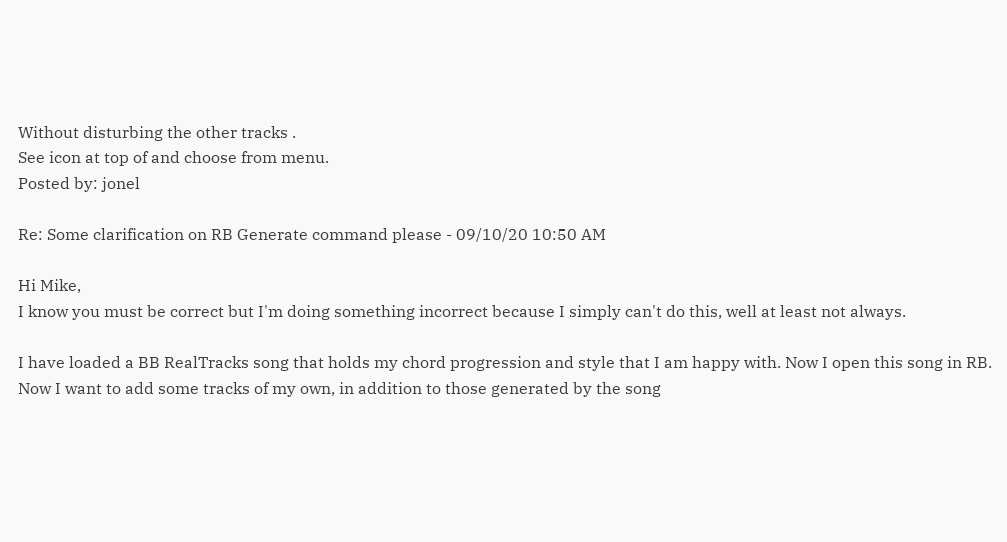Without disturbing the other tracks .
See icon at top of and choose from menu.
Posted by: jonel

Re: Some clarification on RB Generate command please - 09/10/20 10:50 AM

Hi Mike,
I know you must be correct but I'm doing something incorrect because I simply can't do this, well at least not always.

I have loaded a BB RealTracks song that holds my chord progression and style that I am happy with. Now I open this song in RB. Now I want to add some tracks of my own, in addition to those generated by the song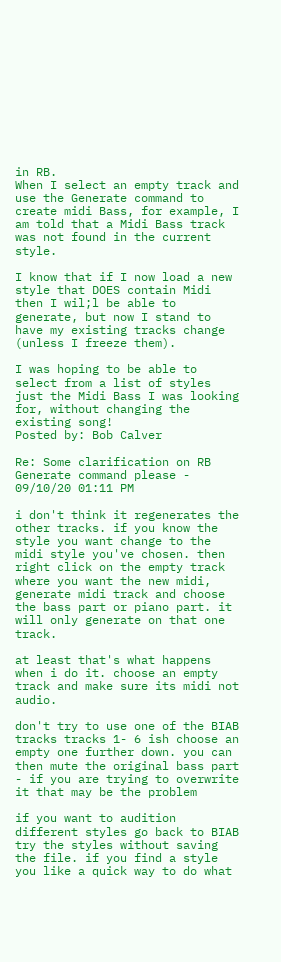in RB.
When I select an empty track and use the Generate command to create midi Bass, for example, I am told that a Midi Bass track was not found in the current style.

I know that if I now load a new style that DOES contain Midi then I wil;l be able to generate, but now I stand to have my existing tracks change (unless I freeze them).

I was hoping to be able to select from a list of styles just the Midi Bass I was looking for, without changing the existing song!
Posted by: Bob Calver

Re: Some clarification on RB Generate command please - 09/10/20 01:11 PM

i don't think it regenerates the other tracks. if you know the style you want change to the midi style you've chosen. then right click on the empty track where you want the new midi, generate midi track and choose the bass part or piano part. it will only generate on that one track.

at least that's what happens when i do it. choose an empty track and make sure its midi not audio.

don't try to use one of the BIAB tracks tracks 1- 6 ish choose an empty one further down. you can then mute the original bass part - if you are trying to overwrite it that may be the problem

if you want to audition different styles go back to BIAB try the styles without saving the file. if you find a style you like a quick way to do what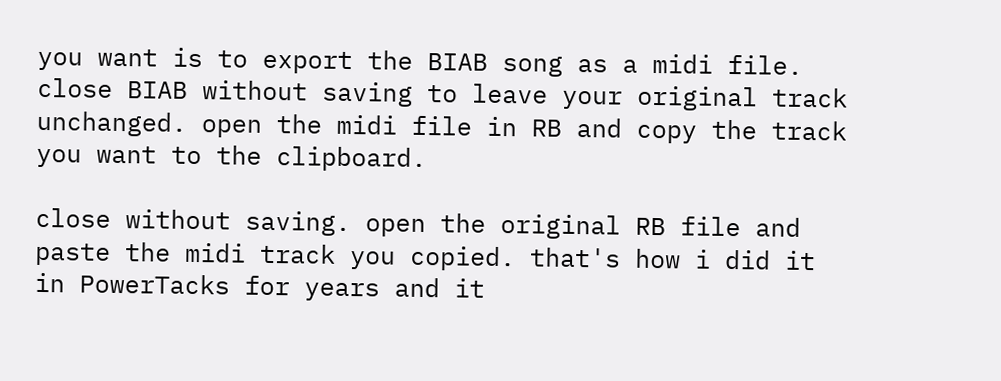you want is to export the BIAB song as a midi file. close BIAB without saving to leave your original track unchanged. open the midi file in RB and copy the track you want to the clipboard.

close without saving. open the original RB file and paste the midi track you copied. that's how i did it in PowerTacks for years and it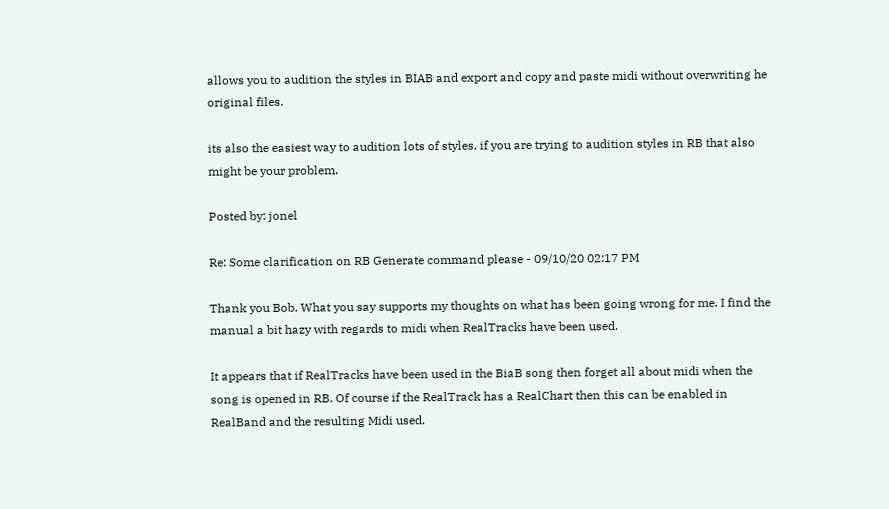allows you to audition the styles in BIAB and export and copy and paste midi without overwriting he original files.

its also the easiest way to audition lots of styles. if you are trying to audition styles in RB that also might be your problem.

Posted by: jonel

Re: Some clarification on RB Generate command please - 09/10/20 02:17 PM

Thank you Bob. What you say supports my thoughts on what has been going wrong for me. I find the manual a bit hazy with regards to midi when RealTracks have been used.

It appears that if RealTracks have been used in the BiaB song then forget all about midi when the song is opened in RB. Of course if the RealTrack has a RealChart then this can be enabled in RealBand and the resulting Midi used.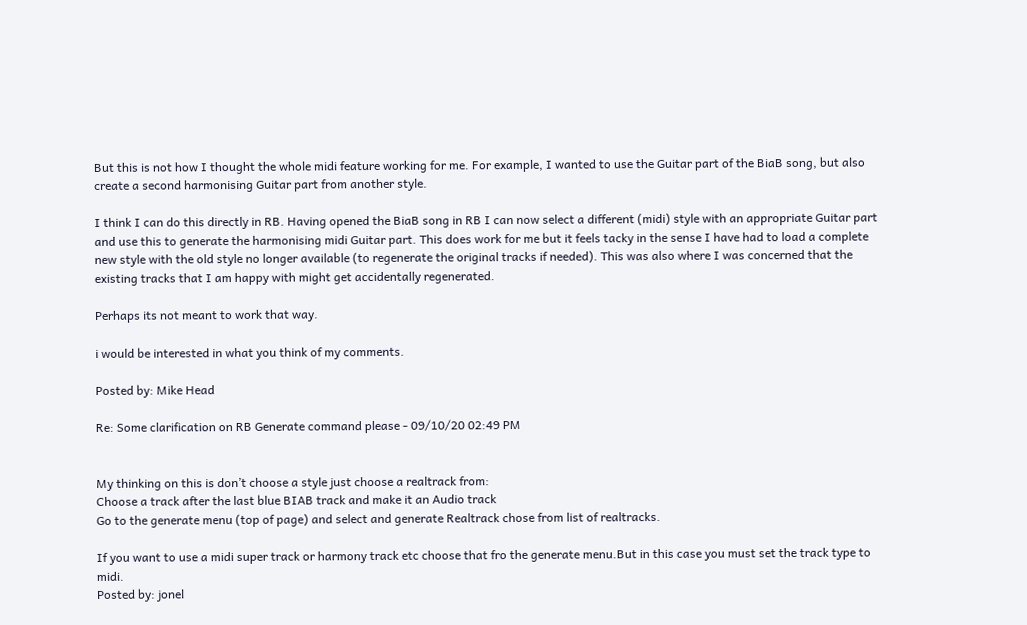But this is not how I thought the whole midi feature working for me. For example, I wanted to use the Guitar part of the BiaB song, but also create a second harmonising Guitar part from another style.

I think I can do this directly in RB. Having opened the BiaB song in RB I can now select a different (midi) style with an appropriate Guitar part and use this to generate the harmonising midi Guitar part. This does work for me but it feels tacky in the sense I have had to load a complete new style with the old style no longer available (to regenerate the original tracks if needed). This was also where I was concerned that the existing tracks that I am happy with might get accidentally regenerated.

Perhaps its not meant to work that way.

i would be interested in what you think of my comments.

Posted by: Mike Head

Re: Some clarification on RB Generate command please - 09/10/20 02:49 PM


My thinking on this is don’t choose a style just choose a realtrack from:
Choose a track after the last blue BIAB track and make it an Audio track
Go to the generate menu (top of page) and select and generate Realtrack chose from list of realtracks.

If you want to use a midi super track or harmony track etc choose that fro the generate menu.But in this case you must set the track type to midi.
Posted by: jonel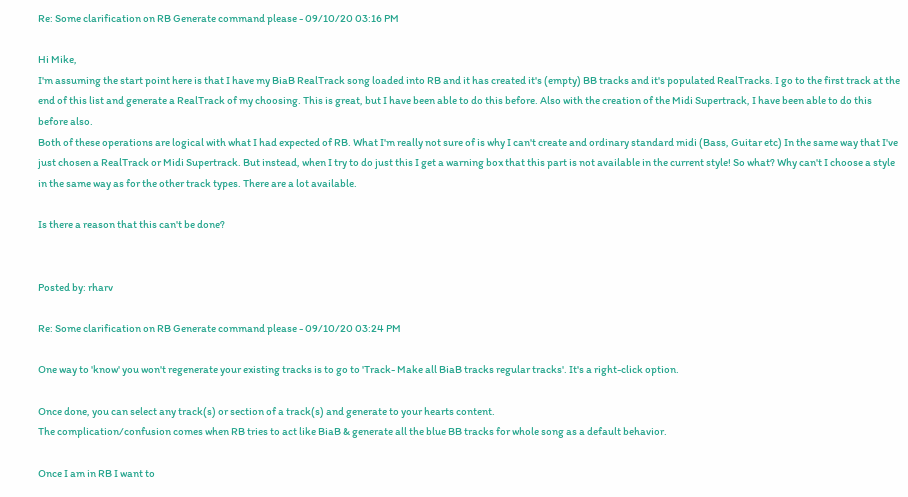Re: Some clarification on RB Generate command please - 09/10/20 03:16 PM

Hi Mike,
I'm assuming the start point here is that I have my BiaB RealTrack song loaded into RB and it has created it's (empty) BB tracks and it's populated RealTracks. I go to the first track at the end of this list and generate a RealTrack of my choosing. This is great, but I have been able to do this before. Also with the creation of the Midi Supertrack, I have been able to do this before also.
Both of these operations are logical with what I had expected of RB. What I'm really not sure of is why I can't create and ordinary standard midi (Bass, Guitar etc) In the same way that I've just chosen a RealTrack or Midi Supertrack. But instead, when I try to do just this I get a warning box that this part is not available in the current style! So what? Why can't I choose a style in the same way as for the other track types. There are a lot available.

Is there a reason that this can't be done?


Posted by: rharv

Re: Some clarification on RB Generate command please - 09/10/20 03:24 PM

One way to 'know' you won't regenerate your existing tracks is to go to 'Track- Make all BiaB tracks regular tracks'. It's a right-click option.

Once done, you can select any track(s) or section of a track(s) and generate to your hearts content.
The complication/confusion comes when RB tries to act like BiaB & generate all the blue BB tracks for whole song as a default behavior.

Once I am in RB I want to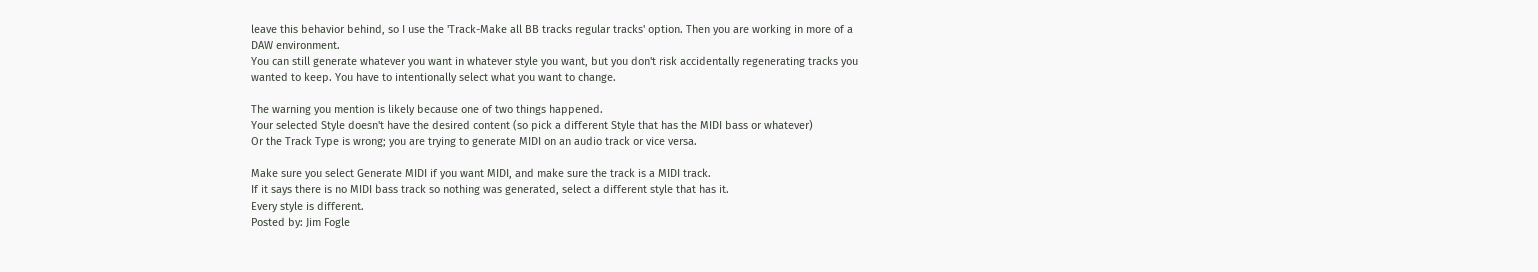leave this behavior behind, so I use the 'Track-Make all BB tracks regular tracks' option. Then you are working in more of a DAW environment.
You can still generate whatever you want in whatever style you want, but you don't risk accidentally regenerating tracks you wanted to keep. You have to intentionally select what you want to change.

The warning you mention is likely because one of two things happened.
Your selected Style doesn't have the desired content (so pick a different Style that has the MIDI bass or whatever)
Or the Track Type is wrong; you are trying to generate MIDI on an audio track or vice versa.

Make sure you select Generate MIDI if you want MIDI, and make sure the track is a MIDI track.
If it says there is no MIDI bass track so nothing was generated, select a different style that has it.
Every style is different.
Posted by: Jim Fogle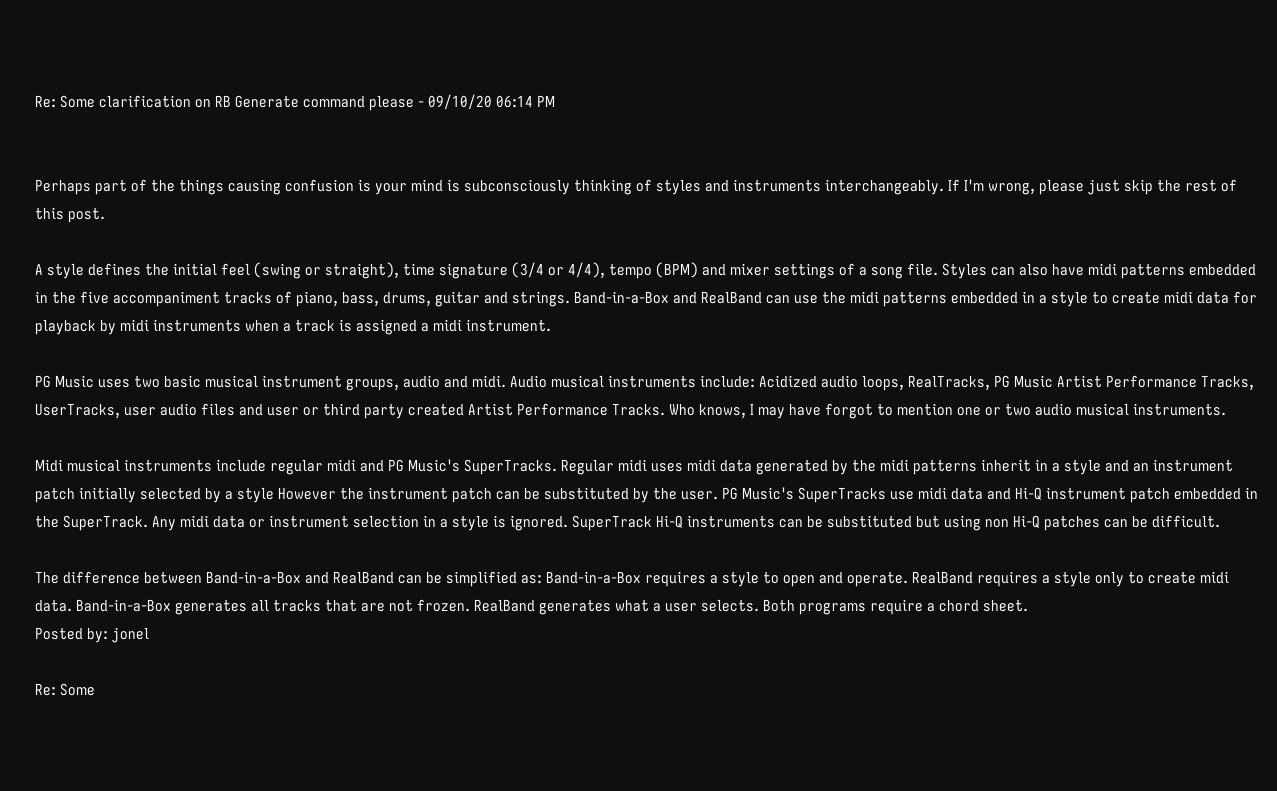Re: Some clarification on RB Generate command please - 09/10/20 06:14 PM


Perhaps part of the things causing confusion is your mind is subconsciously thinking of styles and instruments interchangeably. If I'm wrong, please just skip the rest of this post.

A style defines the initial feel (swing or straight), time signature (3/4 or 4/4), tempo (BPM) and mixer settings of a song file. Styles can also have midi patterns embedded in the five accompaniment tracks of piano, bass, drums, guitar and strings. Band-in-a-Box and RealBand can use the midi patterns embedded in a style to create midi data for playback by midi instruments when a track is assigned a midi instrument.

PG Music uses two basic musical instrument groups, audio and midi. Audio musical instruments include: Acidized audio loops, RealTracks, PG Music Artist Performance Tracks, UserTracks, user audio files and user or third party created Artist Performance Tracks. Who knows, I may have forgot to mention one or two audio musical instruments.

Midi musical instruments include regular midi and PG Music's SuperTracks. Regular midi uses midi data generated by the midi patterns inherit in a style and an instrument patch initially selected by a style However the instrument patch can be substituted by the user. PG Music's SuperTracks use midi data and Hi-Q instrument patch embedded in the SuperTrack. Any midi data or instrument selection in a style is ignored. SuperTrack Hi-Q instruments can be substituted but using non Hi-Q patches can be difficult.

The difference between Band-in-a-Box and RealBand can be simplified as: Band-in-a-Box requires a style to open and operate. RealBand requires a style only to create midi data. Band-in-a-Box generates all tracks that are not frozen. RealBand generates what a user selects. Both programs require a chord sheet.
Posted by: jonel

Re: Some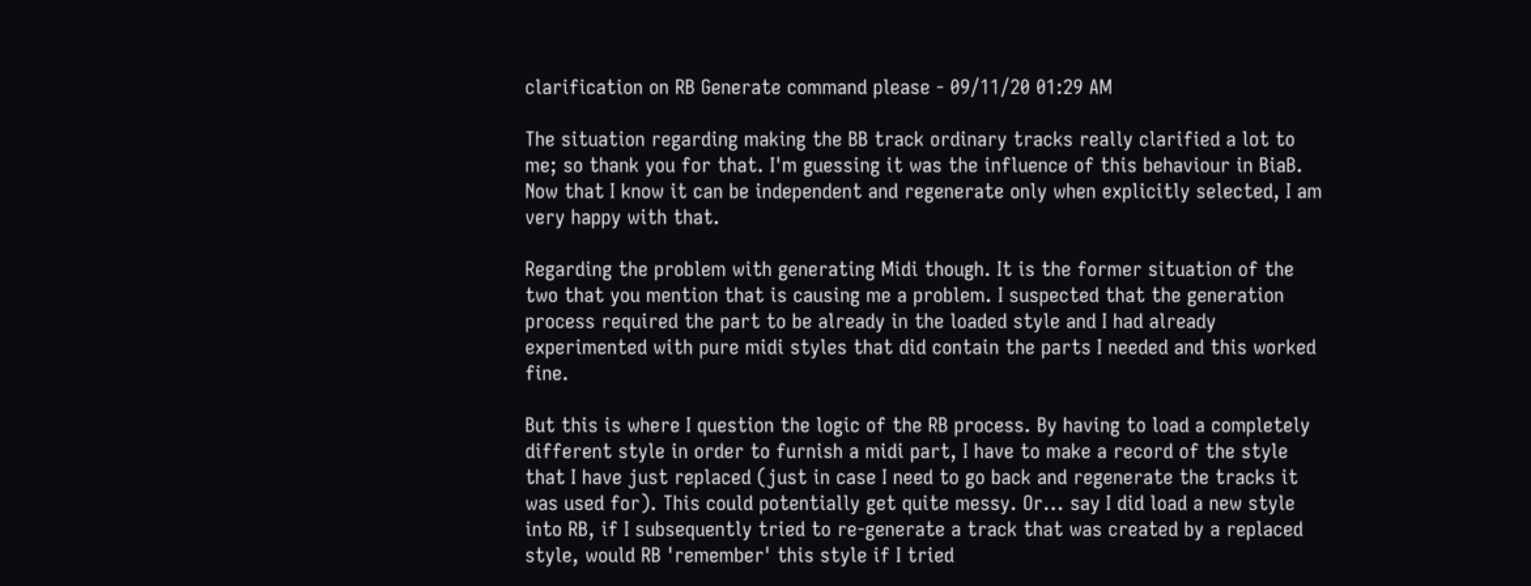clarification on RB Generate command please - 09/11/20 01:29 AM

The situation regarding making the BB track ordinary tracks really clarified a lot to me; so thank you for that. I'm guessing it was the influence of this behaviour in BiaB. Now that I know it can be independent and regenerate only when explicitly selected, I am very happy with that.

Regarding the problem with generating Midi though. It is the former situation of the two that you mention that is causing me a problem. I suspected that the generation process required the part to be already in the loaded style and I had already experimented with pure midi styles that did contain the parts I needed and this worked fine.

But this is where I question the logic of the RB process. By having to load a completely different style in order to furnish a midi part, I have to make a record of the style that I have just replaced (just in case I need to go back and regenerate the tracks it was used for). This could potentially get quite messy. Or... say I did load a new style into RB, if I subsequently tried to re-generate a track that was created by a replaced style, would RB 'remember' this style if I tried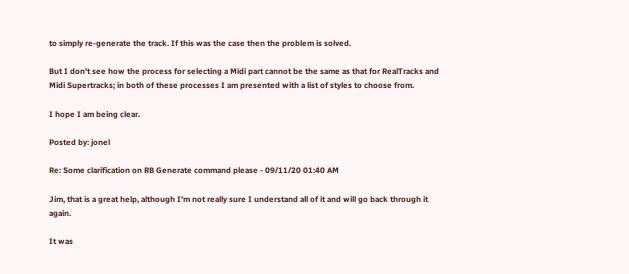to simply re-generate the track. If this was the case then the problem is solved.

But I don't see how the process for selecting a Midi part cannot be the same as that for RealTracks and Midi Supertracks; in both of these processes I am presented with a list of styles to choose from.

I hope I am being clear.

Posted by: jonel

Re: Some clarification on RB Generate command please - 09/11/20 01:40 AM

Jim, that is a great help, although I'm not really sure I understand all of it and will go back through it again.

It was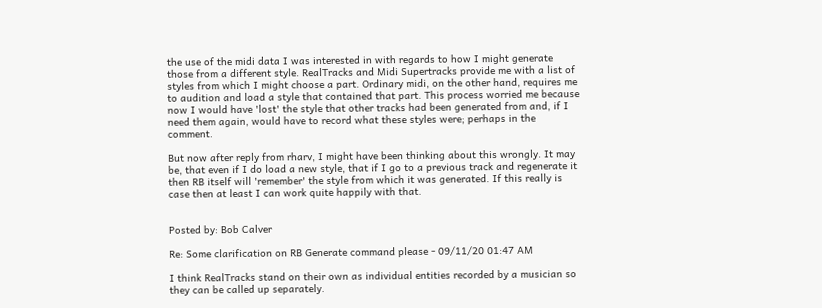the use of the midi data I was interested in with regards to how I might generate those from a different style. RealTracks and Midi Supertracks provide me with a list of styles from which I might choose a part. Ordinary midi, on the other hand, requires me to audition and load a style that contained that part. This process worried me because now I would have 'lost' the style that other tracks had been generated from and, if I need them again, would have to record what these styles were; perhaps in the comment.

But now after reply from rharv, I might have been thinking about this wrongly. It may be, that even if I do load a new style, that if I go to a previous track and regenerate it then RB itself will 'remember' the style from which it was generated. If this really is case then at least I can work quite happily with that.


Posted by: Bob Calver

Re: Some clarification on RB Generate command please - 09/11/20 01:47 AM

I think RealTracks stand on their own as individual entities recorded by a musician so they can be called up separately.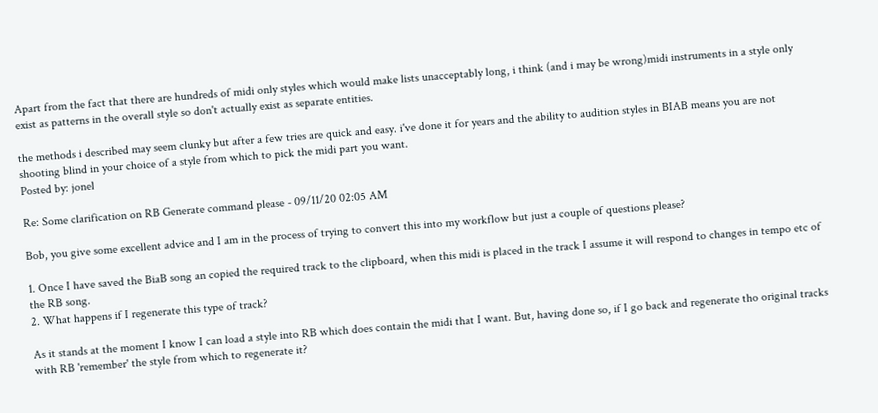Apart from the fact that there are hundreds of midi only styles which would make lists unacceptably long, i think (and i may be wrong)midi instruments in a style only exist as patterns in the overall style so don't actually exist as separate entities.

the methods i described may seem clunky but after a few tries are quick and easy. i've done it for years and the ability to audition styles in BIAB means you are not shooting blind in your choice of a style from which to pick the midi part you want.
Posted by: jonel

Re: Some clarification on RB Generate command please - 09/11/20 02:05 AM

Bob, you give some excellent advice and I am in the process of trying to convert this into my workflow but just a couple of questions please?

1. Once I have saved the BiaB song an copied the required track to the clipboard, when this midi is placed in the track I assume it will respond to changes in tempo etc of the RB song.
2. What happens if I regenerate this type of track?

As it stands at the moment I know I can load a style into RB which does contain the midi that I want. But, having done so, if I go back and regenerate tho original tracks with RB 'remember' the style from which to regenerate it?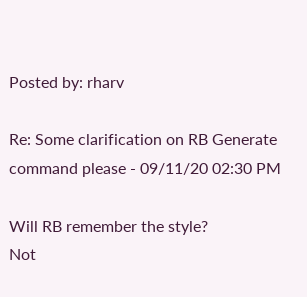Posted by: rharv

Re: Some clarification on RB Generate command please - 09/11/20 02:30 PM

Will RB remember the style?
Not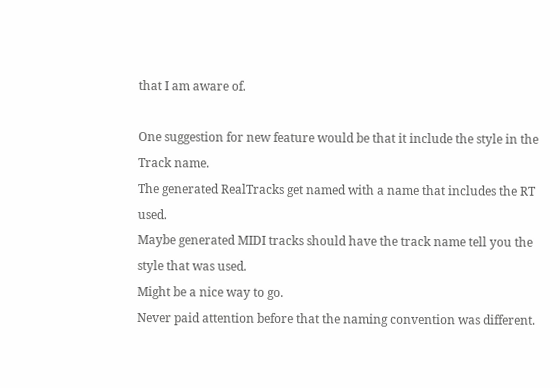that I am aware of.

One suggestion for new feature would be that it include the style in the Track name.
The generated RealTracks get named with a name that includes the RT used.
Maybe generated MIDI tracks should have the track name tell you the style that was used.
Might be a nice way to go.
Never paid attention before that the naming convention was different.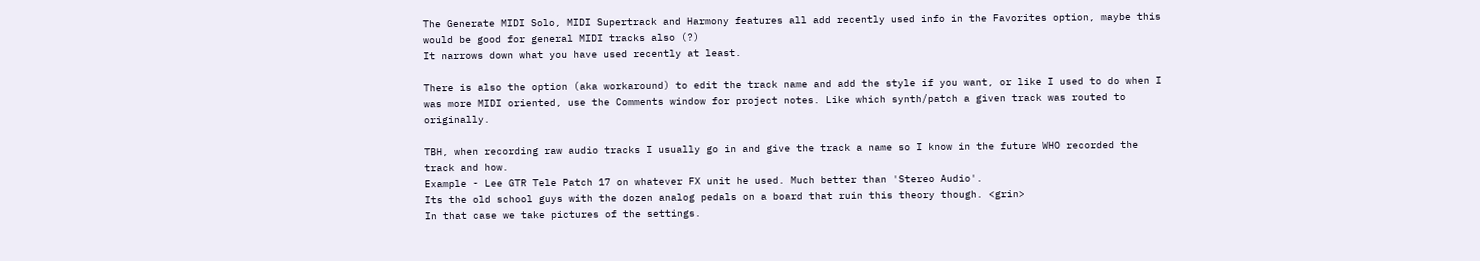The Generate MIDI Solo, MIDI Supertrack and Harmony features all add recently used info in the Favorites option, maybe this would be good for general MIDI tracks also (?)
It narrows down what you have used recently at least.

There is also the option (aka workaround) to edit the track name and add the style if you want, or like I used to do when I was more MIDI oriented, use the Comments window for project notes. Like which synth/patch a given track was routed to originally.

TBH, when recording raw audio tracks I usually go in and give the track a name so I know in the future WHO recorded the track and how.
Example - Lee GTR Tele Patch 17 on whatever FX unit he used. Much better than 'Stereo Audio'.
Its the old school guys with the dozen analog pedals on a board that ruin this theory though. <grin>
In that case we take pictures of the settings.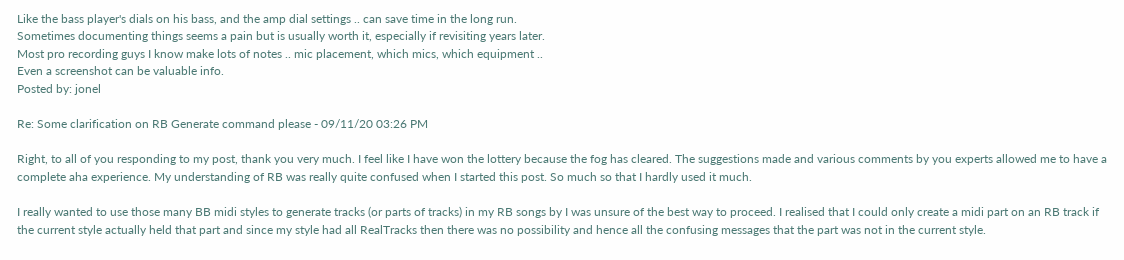Like the bass player's dials on his bass, and the amp dial settings .. can save time in the long run.
Sometimes documenting things seems a pain but is usually worth it, especially if revisiting years later.
Most pro recording guys I know make lots of notes .. mic placement, which mics, which equipment ..
Even a screenshot can be valuable info.
Posted by: jonel

Re: Some clarification on RB Generate command please - 09/11/20 03:26 PM

Right, to all of you responding to my post, thank you very much. I feel like I have won the lottery because the fog has cleared. The suggestions made and various comments by you experts allowed me to have a complete aha experience. My understanding of RB was really quite confused when I started this post. So much so that I hardly used it much.

I really wanted to use those many BB midi styles to generate tracks (or parts of tracks) in my RB songs by I was unsure of the best way to proceed. I realised that I could only create a midi part on an RB track if the current style actually held that part and since my style had all RealTracks then there was no possibility and hence all the confusing messages that the part was not in the current style.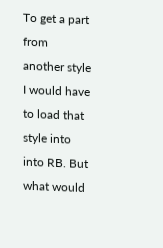To get a part from another style I would have to load that style into into RB. But what would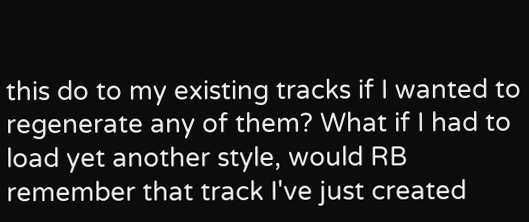this do to my existing tracks if I wanted to regenerate any of them? What if I had to load yet another style, would RB remember that track I've just created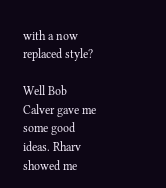with a now replaced style?

Well Bob Calver gave me some good ideas. Rharv showed me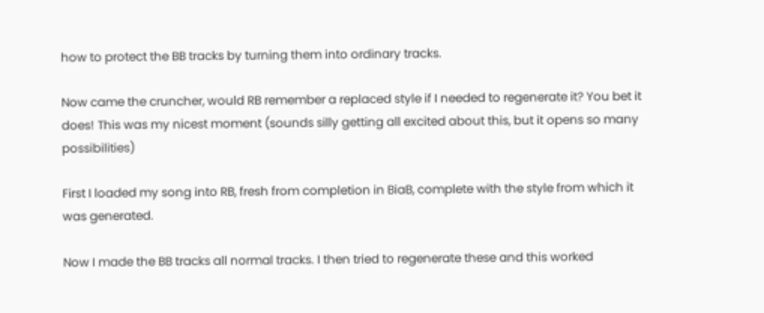how to protect the BB tracks by turning them into ordinary tracks.

Now came the cruncher, would RB remember a replaced style if I needed to regenerate it? You bet it does! This was my nicest moment (sounds silly getting all excited about this, but it opens so many possibilities)

First I loaded my song into RB, fresh from completion in BiaB, complete with the style from which it was generated.

Now I made the BB tracks all normal tracks. I then tried to regenerate these and this worked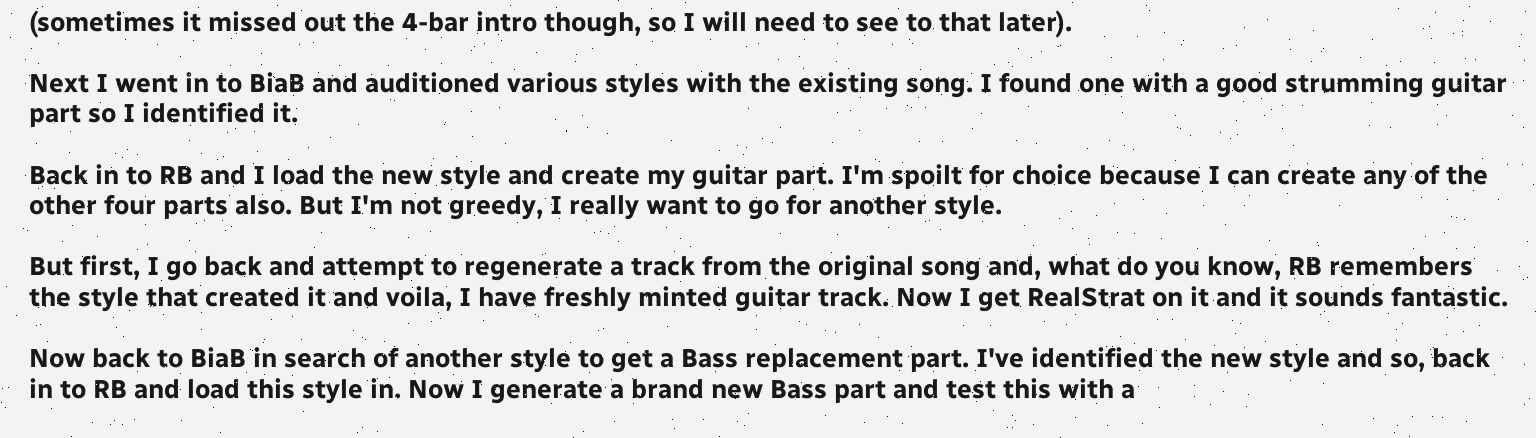(sometimes it missed out the 4-bar intro though, so I will need to see to that later).

Next I went in to BiaB and auditioned various styles with the existing song. I found one with a good strumming guitar part so I identified it.

Back in to RB and I load the new style and create my guitar part. I'm spoilt for choice because I can create any of the other four parts also. But I'm not greedy, I really want to go for another style.

But first, I go back and attempt to regenerate a track from the original song and, what do you know, RB remembers the style that created it and voila, I have freshly minted guitar track. Now I get RealStrat on it and it sounds fantastic.

Now back to BiaB in search of another style to get a Bass replacement part. I've identified the new style and so, back in to RB and load this style in. Now I generate a brand new Bass part and test this with a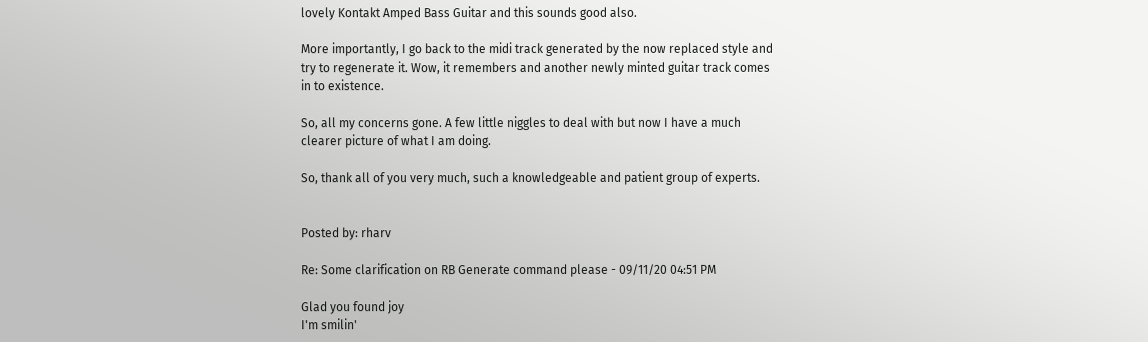lovely Kontakt Amped Bass Guitar and this sounds good also.

More importantly, I go back to the midi track generated by the now replaced style and try to regenerate it. Wow, it remembers and another newly minted guitar track comes in to existence.

So, all my concerns gone. A few little niggles to deal with but now I have a much clearer picture of what I am doing.

So, thank all of you very much, such a knowledgeable and patient group of experts.


Posted by: rharv

Re: Some clarification on RB Generate command please - 09/11/20 04:51 PM

Glad you found joy
I'm smilin'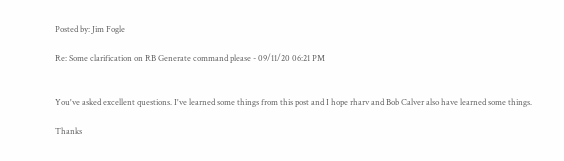Posted by: Jim Fogle

Re: Some clarification on RB Generate command please - 09/11/20 06:21 PM


You've asked excellent questions. I've learned some things from this post and I hope rharv and Bob Calver also have learned some things.

Thanks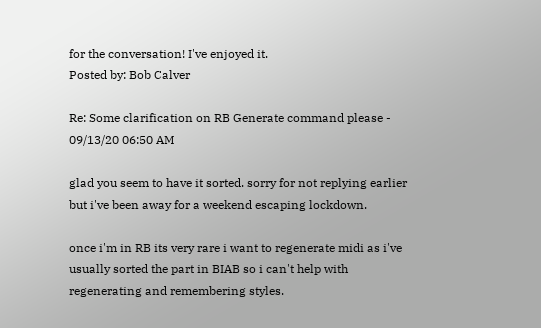for the conversation! I've enjoyed it.
Posted by: Bob Calver

Re: Some clarification on RB Generate command please - 09/13/20 06:50 AM

glad you seem to have it sorted. sorry for not replying earlier but i've been away for a weekend escaping lockdown.

once i'm in RB its very rare i want to regenerate midi as i've usually sorted the part in BIAB so i can't help with regenerating and remembering styles.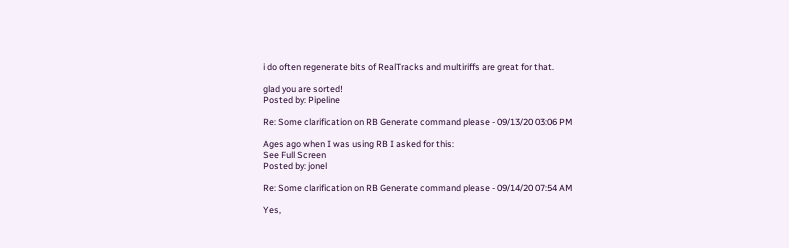i do often regenerate bits of RealTracks and multiriffs are great for that.

glad you are sorted!
Posted by: Pipeline

Re: Some clarification on RB Generate command please - 09/13/20 03:06 PM

Ages ago when I was using RB I asked for this:
See Full Screen
Posted by: jonel

Re: Some clarification on RB Generate command please - 09/14/20 07:54 AM

Yes,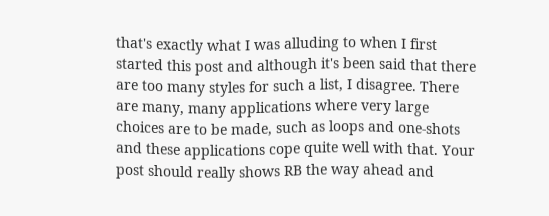that's exactly what I was alluding to when I first started this post and although it's been said that there are too many styles for such a list, I disagree. There are many, many applications where very large choices are to be made, such as loops and one-shots and these applications cope quite well with that. Your post should really shows RB the way ahead and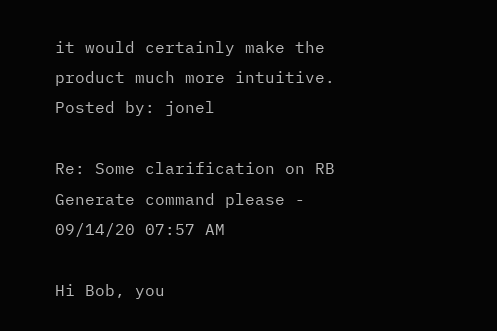it would certainly make the product much more intuitive.
Posted by: jonel

Re: Some clarification on RB Generate command please - 09/14/20 07:57 AM

Hi Bob, you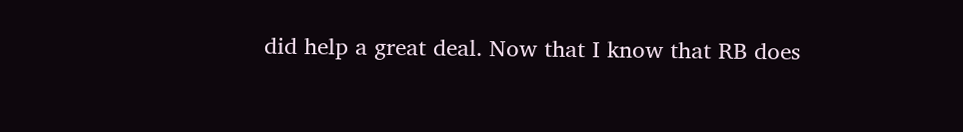did help a great deal. Now that I know that RB does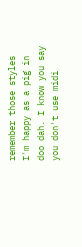remember those styles I'm happy as a pig in doo dah. I know you say you don't use midi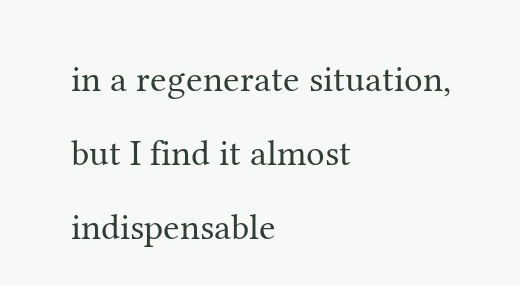in a regenerate situation, but I find it almost indispensable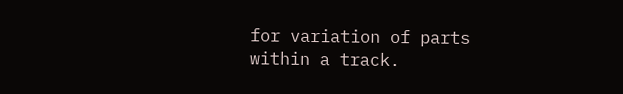for variation of parts within a track.